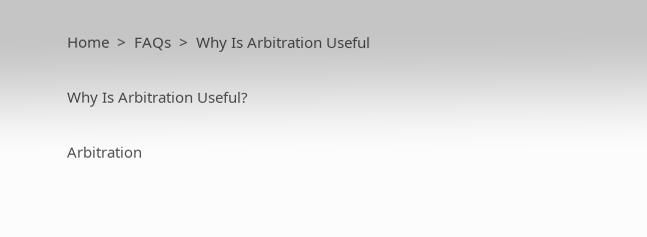Home  >  FAQs  >  Why Is Arbitration Useful

Why Is Arbitration Useful?

Arbitration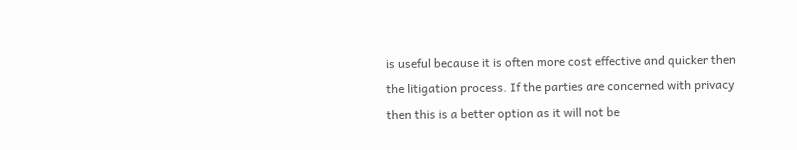is useful because it is often more cost effective and quicker then the litigation process. If the parties are concerned with privacy then this is a better option as it will not be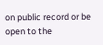on public record or be open to the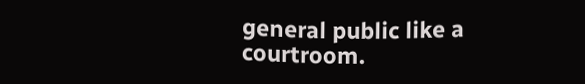general public like a courtroom.